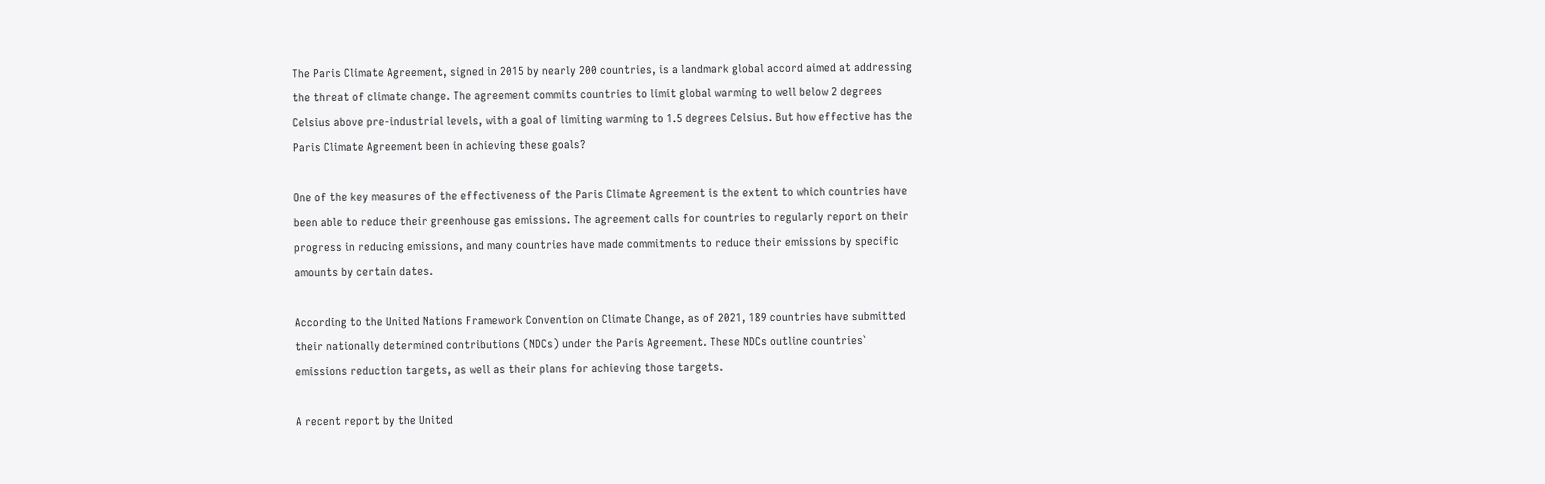The Paris Climate Agreement, signed in 2015 by nearly 200 countries, is a landmark global accord aimed at addressing the threat of climate change. The agreement commits countries to limit global warming to well below 2 degrees Celsius above pre-industrial levels, with a goal of limiting warming to 1.5 degrees Celsius. But how effective has the Paris Climate Agreement been in achieving these goals?

One of the key measures of the effectiveness of the Paris Climate Agreement is the extent to which countries have been able to reduce their greenhouse gas emissions. The agreement calls for countries to regularly report on their progress in reducing emissions, and many countries have made commitments to reduce their emissions by specific amounts by certain dates.

According to the United Nations Framework Convention on Climate Change, as of 2021, 189 countries have submitted their nationally determined contributions (NDCs) under the Paris Agreement. These NDCs outline countries` emissions reduction targets, as well as their plans for achieving those targets.

A recent report by the United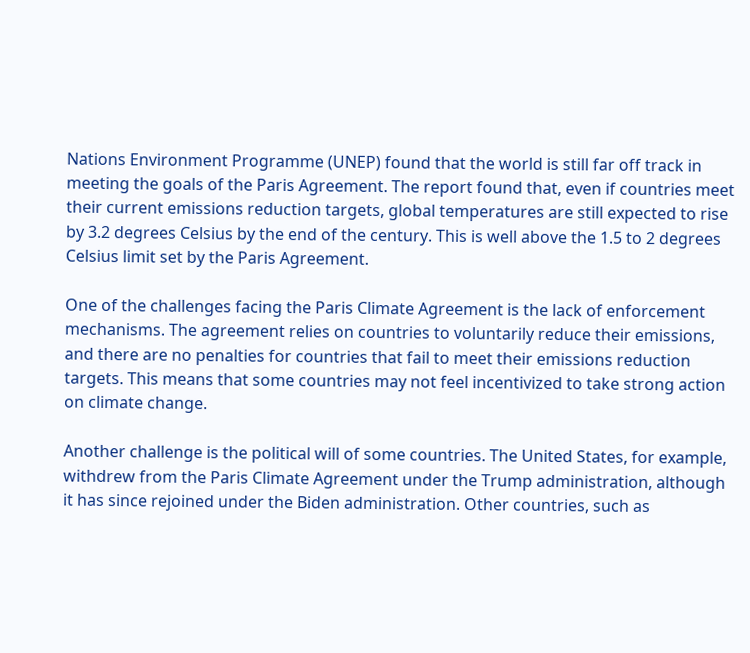Nations Environment Programme (UNEP) found that the world is still far off track in meeting the goals of the Paris Agreement. The report found that, even if countries meet their current emissions reduction targets, global temperatures are still expected to rise by 3.2 degrees Celsius by the end of the century. This is well above the 1.5 to 2 degrees Celsius limit set by the Paris Agreement.

One of the challenges facing the Paris Climate Agreement is the lack of enforcement mechanisms. The agreement relies on countries to voluntarily reduce their emissions, and there are no penalties for countries that fail to meet their emissions reduction targets. This means that some countries may not feel incentivized to take strong action on climate change.

Another challenge is the political will of some countries. The United States, for example, withdrew from the Paris Climate Agreement under the Trump administration, although it has since rejoined under the Biden administration. Other countries, such as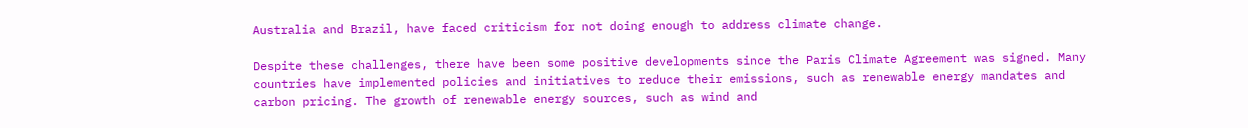Australia and Brazil, have faced criticism for not doing enough to address climate change.

Despite these challenges, there have been some positive developments since the Paris Climate Agreement was signed. Many countries have implemented policies and initiatives to reduce their emissions, such as renewable energy mandates and carbon pricing. The growth of renewable energy sources, such as wind and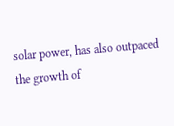solar power, has also outpaced the growth of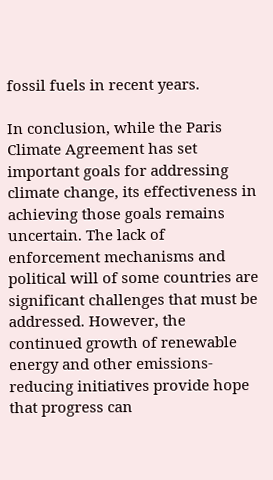fossil fuels in recent years.

In conclusion, while the Paris Climate Agreement has set important goals for addressing climate change, its effectiveness in achieving those goals remains uncertain. The lack of enforcement mechanisms and political will of some countries are significant challenges that must be addressed. However, the continued growth of renewable energy and other emissions-reducing initiatives provide hope that progress can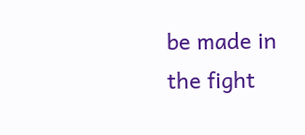be made in the fight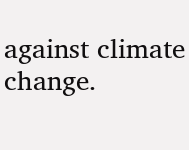against climate change.